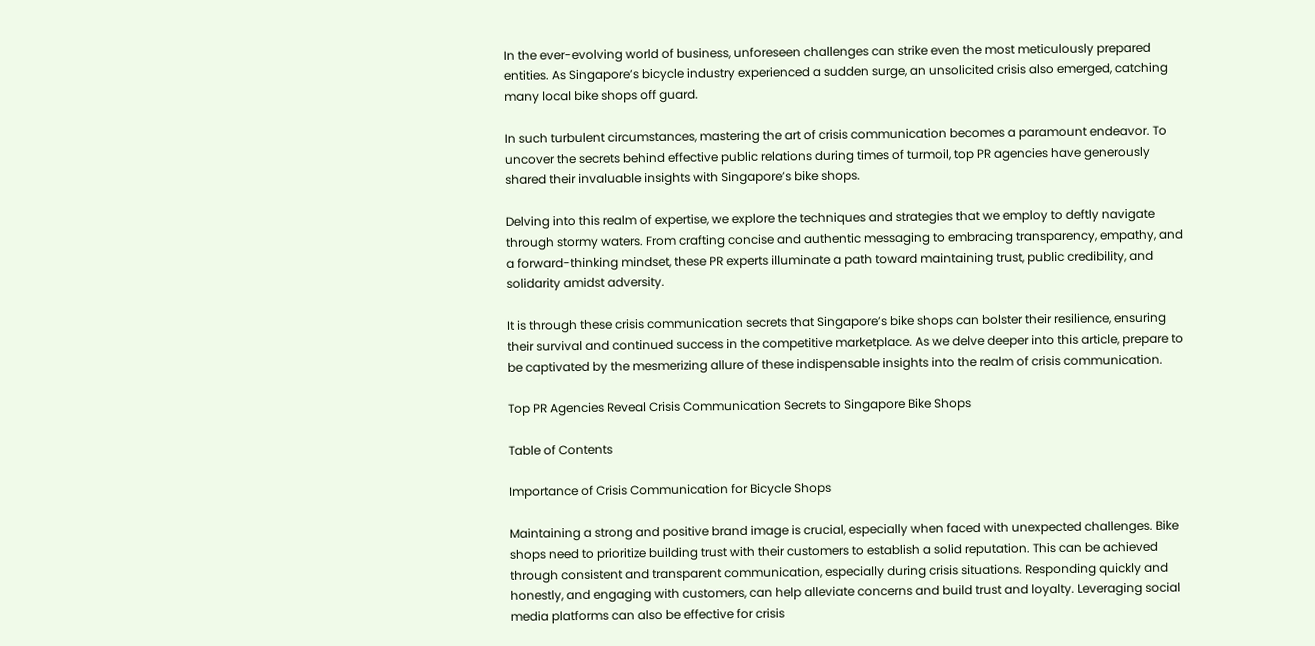In the ever-evolving world of business, unforeseen challenges can strike even the most meticulously prepared entities. As Singapore’s bicycle industry experienced a sudden surge, an unsolicited crisis also emerged, catching many local bike shops off guard.

In such turbulent circumstances, mastering the art of crisis communication becomes a paramount endeavor. To uncover the secrets behind effective public relations during times of turmoil, top PR agencies have generously shared their invaluable insights with Singapore’s bike shops.

Delving into this realm of expertise, we explore the techniques and strategies that we employ to deftly navigate through stormy waters. From crafting concise and authentic messaging to embracing transparency, empathy, and a forward-thinking mindset, these PR experts illuminate a path toward maintaining trust, public credibility, and solidarity amidst adversity.

It is through these crisis communication secrets that Singapore’s bike shops can bolster their resilience, ensuring their survival and continued success in the competitive marketplace. As we delve deeper into this article, prepare to be captivated by the mesmerizing allure of these indispensable insights into the realm of crisis communication.

Top PR Agencies Reveal Crisis Communication Secrets to Singapore Bike Shops

Table of Contents

Importance of Crisis Communication for Bicycle Shops

Maintaining a strong and positive brand image is crucial, especially when faced with unexpected challenges. Bike shops need to prioritize building trust with their customers to establish a solid reputation. This can be achieved through consistent and transparent communication, especially during crisis situations. Responding quickly and honestly, and engaging with customers, can help alleviate concerns and build trust and loyalty. Leveraging social media platforms can also be effective for crisis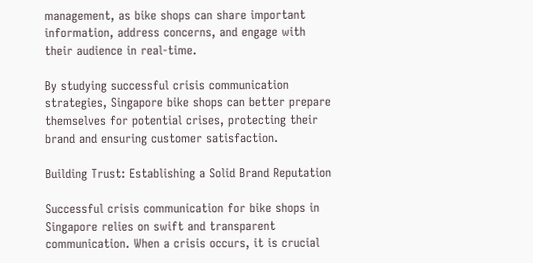management, as bike shops can share important information, address concerns, and engage with their audience in real-time.

By studying successful crisis communication strategies, Singapore bike shops can better prepare themselves for potential crises, protecting their brand and ensuring customer satisfaction.

Building Trust: Establishing a Solid Brand Reputation

Successful crisis communication for bike shops in Singapore relies on swift and transparent communication. When a crisis occurs, it is crucial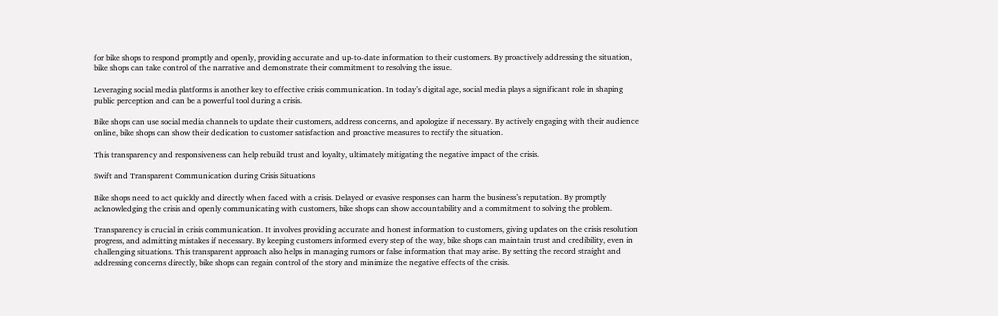for bike shops to respond promptly and openly, providing accurate and up-to-date information to their customers. By proactively addressing the situation, bike shops can take control of the narrative and demonstrate their commitment to resolving the issue.

Leveraging social media platforms is another key to effective crisis communication. In today’s digital age, social media plays a significant role in shaping public perception and can be a powerful tool during a crisis.

Bike shops can use social media channels to update their customers, address concerns, and apologize if necessary. By actively engaging with their audience online, bike shops can show their dedication to customer satisfaction and proactive measures to rectify the situation.

This transparency and responsiveness can help rebuild trust and loyalty, ultimately mitigating the negative impact of the crisis.

Swift and Transparent Communication during Crisis Situations

Bike shops need to act quickly and directly when faced with a crisis. Delayed or evasive responses can harm the business’s reputation. By promptly acknowledging the crisis and openly communicating with customers, bike shops can show accountability and a commitment to solving the problem.

Transparency is crucial in crisis communication. It involves providing accurate and honest information to customers, giving updates on the crisis resolution progress, and admitting mistakes if necessary. By keeping customers informed every step of the way, bike shops can maintain trust and credibility, even in challenging situations. This transparent approach also helps in managing rumors or false information that may arise. By setting the record straight and addressing concerns directly, bike shops can regain control of the story and minimize the negative effects of the crisis.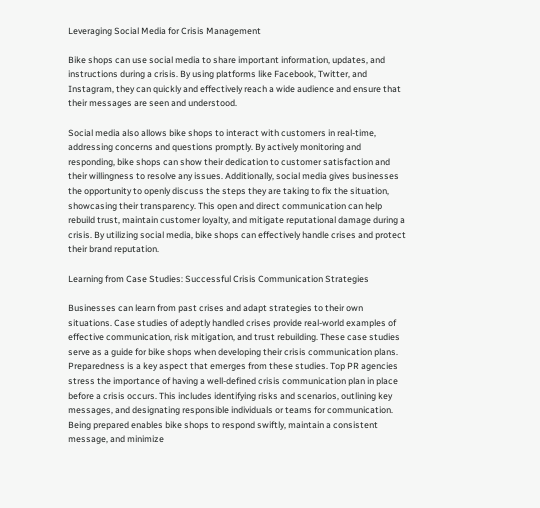Leveraging Social Media for Crisis Management

Bike shops can use social media to share important information, updates, and instructions during a crisis. By using platforms like Facebook, Twitter, and Instagram, they can quickly and effectively reach a wide audience and ensure that their messages are seen and understood.

Social media also allows bike shops to interact with customers in real-time, addressing concerns and questions promptly. By actively monitoring and responding, bike shops can show their dedication to customer satisfaction and their willingness to resolve any issues. Additionally, social media gives businesses the opportunity to openly discuss the steps they are taking to fix the situation, showcasing their transparency. This open and direct communication can help rebuild trust, maintain customer loyalty, and mitigate reputational damage during a crisis. By utilizing social media, bike shops can effectively handle crises and protect their brand reputation.

Learning from Case Studies: Successful Crisis Communication Strategies

Businesses can learn from past crises and adapt strategies to their own situations. Case studies of adeptly handled crises provide real-world examples of effective communication, risk mitigation, and trust rebuilding. These case studies serve as a guide for bike shops when developing their crisis communication plans. Preparedness is a key aspect that emerges from these studies. Top PR agencies stress the importance of having a well-defined crisis communication plan in place before a crisis occurs. This includes identifying risks and scenarios, outlining key messages, and designating responsible individuals or teams for communication. Being prepared enables bike shops to respond swiftly, maintain a consistent message, and minimize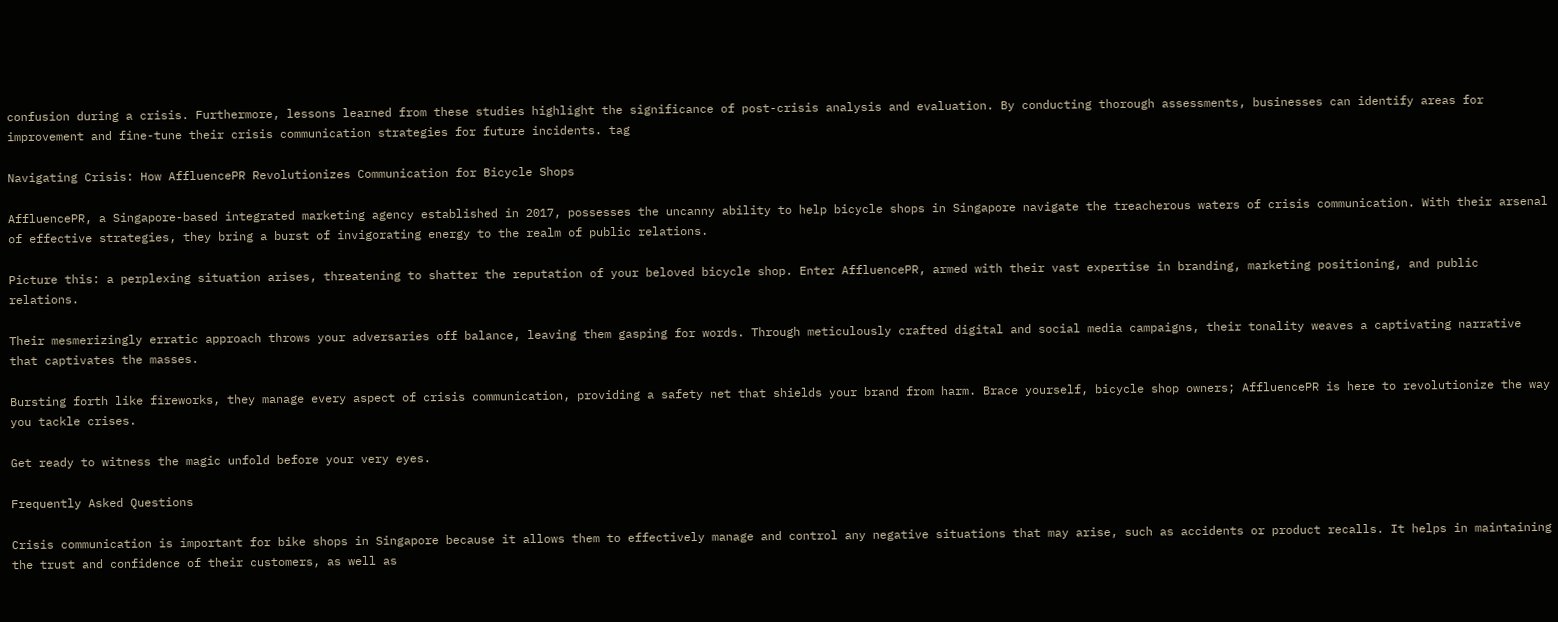confusion during a crisis. Furthermore, lessons learned from these studies highlight the significance of post-crisis analysis and evaluation. By conducting thorough assessments, businesses can identify areas for improvement and fine-tune their crisis communication strategies for future incidents. tag

Navigating Crisis: How AffluencePR Revolutionizes Communication for Bicycle Shops

AffluencePR, a Singapore-based integrated marketing agency established in 2017, possesses the uncanny ability to help bicycle shops in Singapore navigate the treacherous waters of crisis communication. With their arsenal of effective strategies, they bring a burst of invigorating energy to the realm of public relations.

Picture this: a perplexing situation arises, threatening to shatter the reputation of your beloved bicycle shop. Enter AffluencePR, armed with their vast expertise in branding, marketing positioning, and public relations.

Their mesmerizingly erratic approach throws your adversaries off balance, leaving them gasping for words. Through meticulously crafted digital and social media campaigns, their tonality weaves a captivating narrative that captivates the masses.

Bursting forth like fireworks, they manage every aspect of crisis communication, providing a safety net that shields your brand from harm. Brace yourself, bicycle shop owners; AffluencePR is here to revolutionize the way you tackle crises.

Get ready to witness the magic unfold before your very eyes.

Frequently Asked Questions

Crisis communication is important for bike shops in Singapore because it allows them to effectively manage and control any negative situations that may arise, such as accidents or product recalls. It helps in maintaining the trust and confidence of their customers, as well as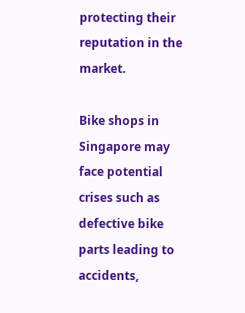protecting their reputation in the market.

Bike shops in Singapore may face potential crises such as defective bike parts leading to accidents,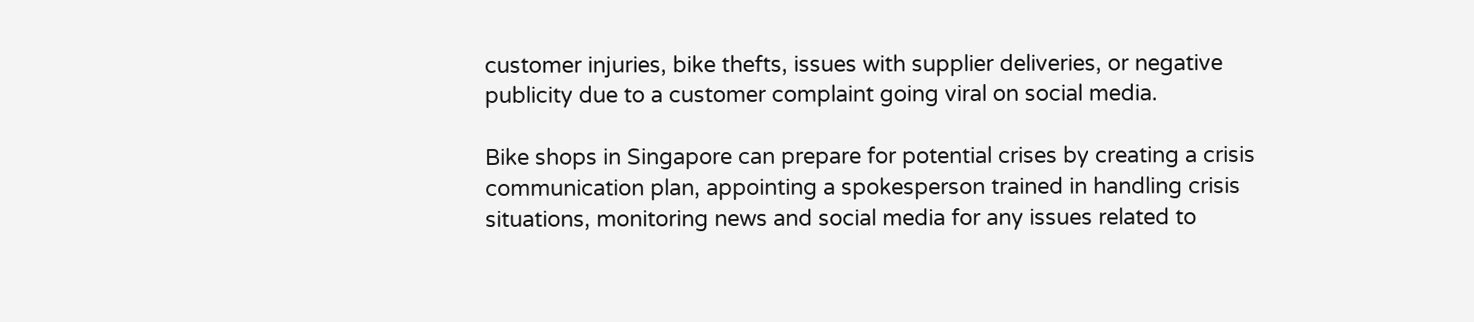customer injuries, bike thefts, issues with supplier deliveries, or negative publicity due to a customer complaint going viral on social media.

Bike shops in Singapore can prepare for potential crises by creating a crisis communication plan, appointing a spokesperson trained in handling crisis situations, monitoring news and social media for any issues related to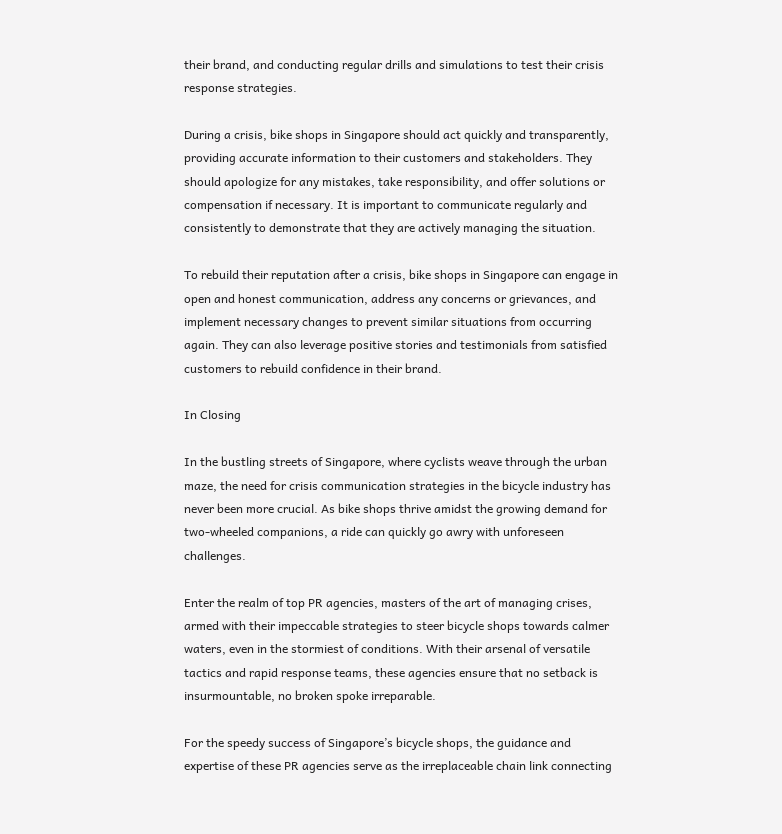their brand, and conducting regular drills and simulations to test their crisis response strategies.

During a crisis, bike shops in Singapore should act quickly and transparently, providing accurate information to their customers and stakeholders. They should apologize for any mistakes, take responsibility, and offer solutions or compensation if necessary. It is important to communicate regularly and consistently to demonstrate that they are actively managing the situation.

To rebuild their reputation after a crisis, bike shops in Singapore can engage in open and honest communication, address any concerns or grievances, and implement necessary changes to prevent similar situations from occurring again. They can also leverage positive stories and testimonials from satisfied customers to rebuild confidence in their brand.

In Closing

In the bustling streets of Singapore, where cyclists weave through the urban maze, the need for crisis communication strategies in the bicycle industry has never been more crucial. As bike shops thrive amidst the growing demand for two-wheeled companions, a ride can quickly go awry with unforeseen challenges.

Enter the realm of top PR agencies, masters of the art of managing crises, armed with their impeccable strategies to steer bicycle shops towards calmer waters, even in the stormiest of conditions. With their arsenal of versatile tactics and rapid response teams, these agencies ensure that no setback is insurmountable, no broken spoke irreparable.

For the speedy success of Singapore’s bicycle shops, the guidance and expertise of these PR agencies serve as the irreplaceable chain link connecting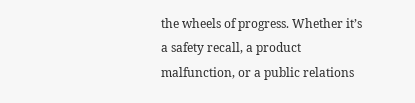the wheels of progress. Whether it’s a safety recall, a product malfunction, or a public relations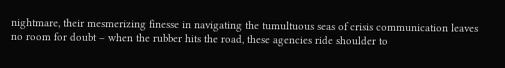nightmare, their mesmerizing finesse in navigating the tumultuous seas of crisis communication leaves no room for doubt – when the rubber hits the road, these agencies ride shoulder to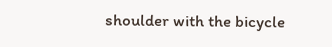shoulder with the bicycle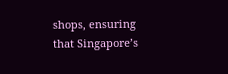shops, ensuring that Singapore’s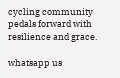cycling community pedals forward with resilience and grace.

whatsapp us